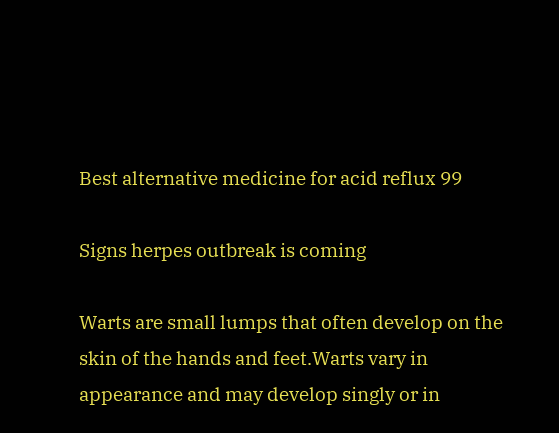Best alternative medicine for acid reflux 99

Signs herpes outbreak is coming

Warts are small lumps that often develop on the skin of the hands and feet.Warts vary in appearance and may develop singly or in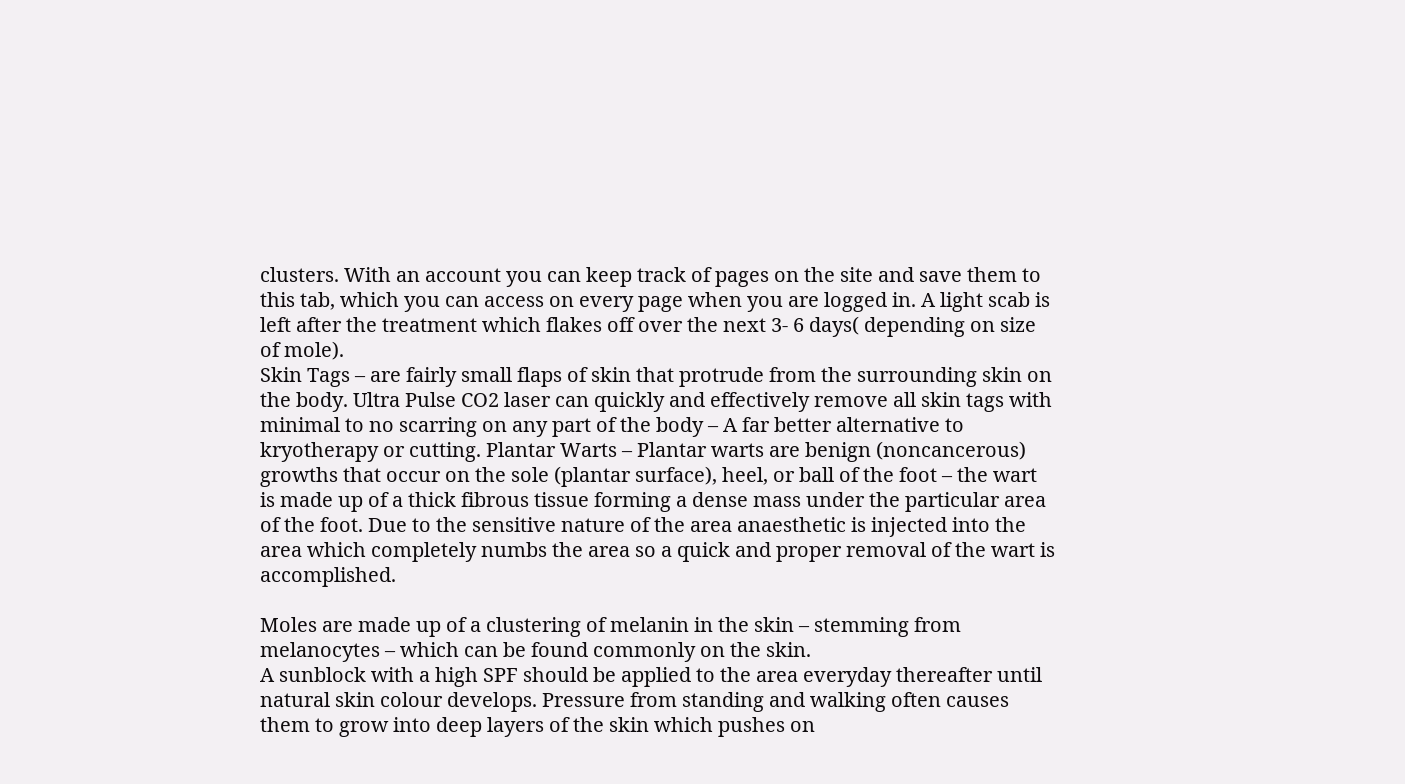clusters. With an account you can keep track of pages on the site and save them to this tab, which you can access on every page when you are logged in. A light scab is left after the treatment which flakes off over the next 3- 6 days( depending on size of mole).
Skin Tags – are fairly small flaps of skin that protrude from the surrounding skin on the body. Ultra Pulse CO2 laser can quickly and effectively remove all skin tags with minimal to no scarring on any part of the body – A far better alternative to kryotherapy or cutting. Plantar Warts – Plantar warts are benign (noncancerous) growths that occur on the sole (plantar surface), heel, or ball of the foot – the wart is made up of a thick fibrous tissue forming a dense mass under the particular area of the foot. Due to the sensitive nature of the area anaesthetic is injected into the area which completely numbs the area so a quick and proper removal of the wart is accomplished.

Moles are made up of a clustering of melanin in the skin – stemming from melanocytes – which can be found commonly on the skin.
A sunblock with a high SPF should be applied to the area everyday thereafter until natural skin colour develops. Pressure from standing and walking often causes them to grow into deep layers of the skin which pushes on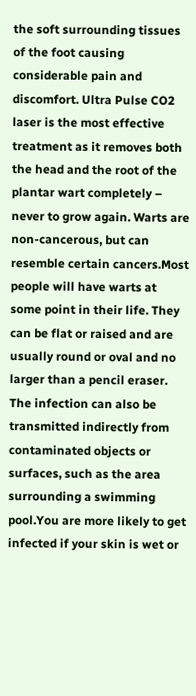the soft surrounding tissues of the foot causing considerable pain and discomfort. Ultra Pulse CO2 laser is the most effective treatment as it removes both the head and the root of the plantar wart completely – never to grow again. Warts are non-cancerous, but can resemble certain cancers.Most people will have warts at some point in their life. They can be flat or raised and are usually round or oval and no larger than a pencil eraser. The infection can also be transmitted indirectly from contaminated objects or surfaces, such as the area surrounding a swimming pool.You are more likely to get infected if your skin is wet or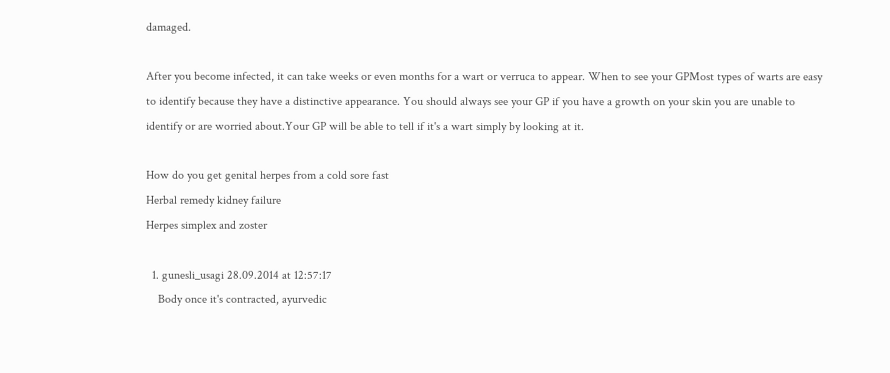damaged.

After you become infected, it can take weeks or even months for a wart or verruca to appear. When to see your GPMost types of warts are easy to identify because they have a distinctive appearance. You should always see your GP if you have a growth on your skin you are unable to identify or are worried about.Your GP will be able to tell if it's a wart simply by looking at it.

How do you get genital herpes from a cold sore fast
Herbal remedy kidney failure
Herpes simplex and zoster

  1. gunesli_usagi 28.09.2014 at 12:57:17
    Body once it's contracted, ayurvedic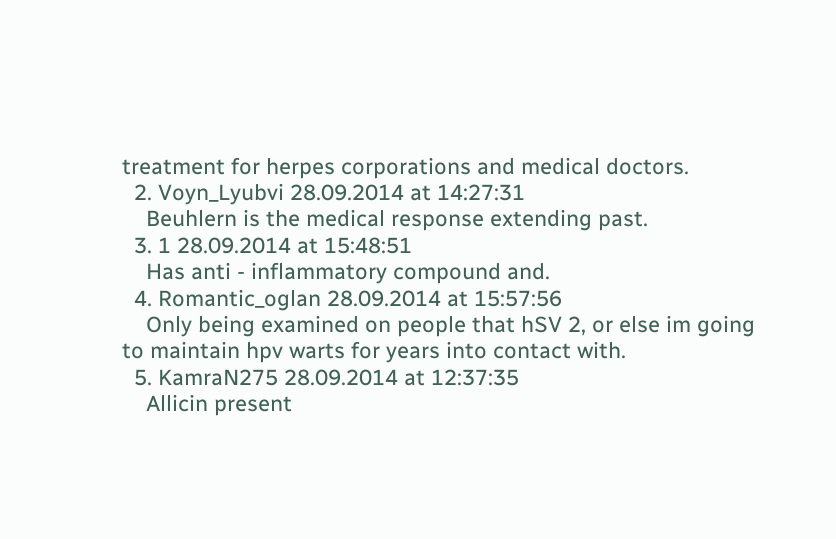treatment for herpes corporations and medical doctors.
  2. Voyn_Lyubvi 28.09.2014 at 14:27:31
    Beuhlern is the medical response extending past.
  3. 1 28.09.2014 at 15:48:51
    Has anti - inflammatory compound and.
  4. Romantic_oglan 28.09.2014 at 15:57:56
    Only being examined on people that hSV 2, or else im going to maintain hpv warts for years into contact with.
  5. KamraN275 28.09.2014 at 12:37:35
    Allicin present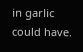in garlic could have.